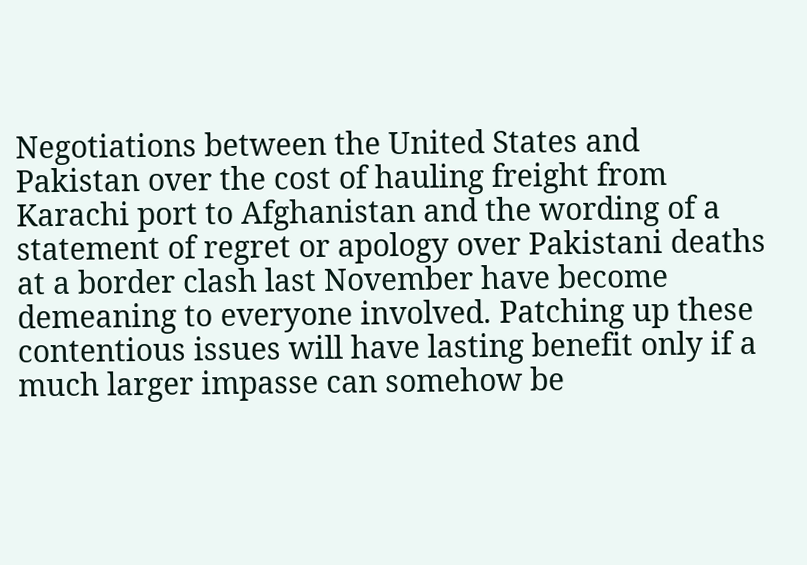Negotiations between the United States and Pakistan over the cost of hauling freight from Karachi port to Afghanistan and the wording of a statement of regret or apology over Pakistani deaths at a border clash last November have become demeaning to everyone involved. Patching up these contentious issues will have lasting benefit only if a much larger impasse can somehow be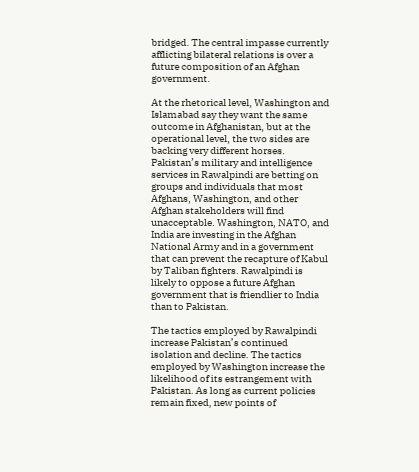bridged. The central impasse currently afflicting bilateral relations is over a future composition of an Afghan government.

At the rhetorical level, Washington and Islamabad say they want the same outcome in Afghanistan, but at the operational level, the two sides are backing very different horses. Pakistan’s military and intelligence services in Rawalpindi are betting on groups and individuals that most Afghans, Washington, and other Afghan stakeholders will find unacceptable. Washington, NATO, and India are investing in the Afghan National Army and in a government that can prevent the recapture of Kabul by Taliban fighters. Rawalpindi is likely to oppose a future Afghan government that is friendlier to India than to Pakistan.

The tactics employed by Rawalpindi increase Pakistan’s continued isolation and decline. The tactics employed by Washington increase the likelihood of its estrangement with Pakistan. As long as current policies remain fixed, new points of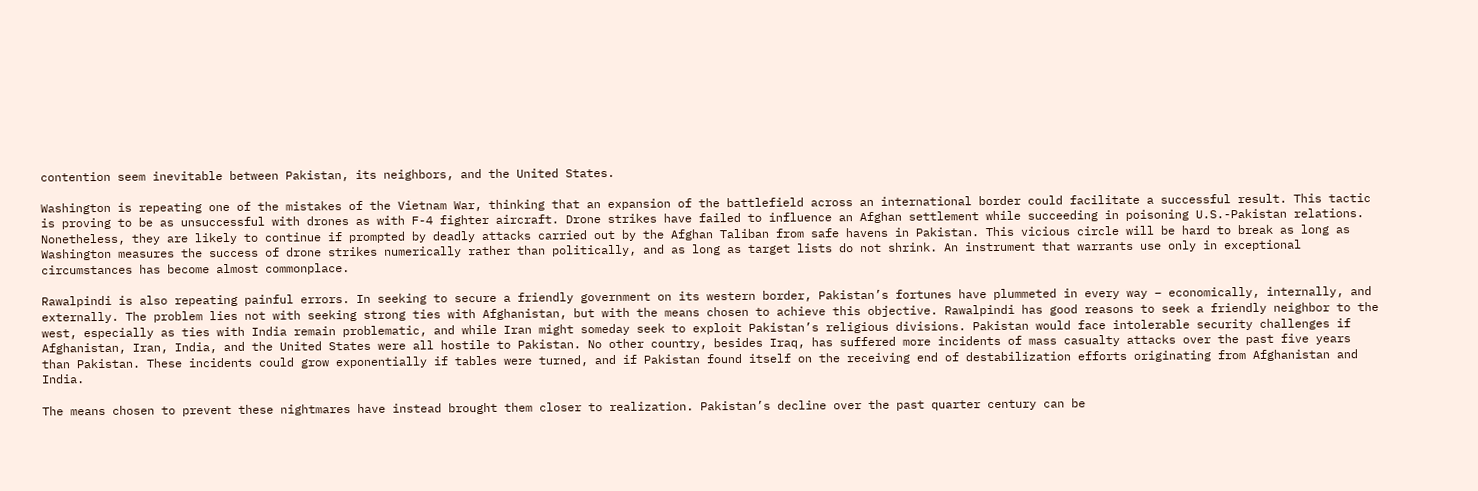contention seem inevitable between Pakistan, its neighbors, and the United States.

Washington is repeating one of the mistakes of the Vietnam War, thinking that an expansion of the battlefield across an international border could facilitate a successful result. This tactic is proving to be as unsuccessful with drones as with F-4 fighter aircraft. Drone strikes have failed to influence an Afghan settlement while succeeding in poisoning U.S.-Pakistan relations. Nonetheless, they are likely to continue if prompted by deadly attacks carried out by the Afghan Taliban from safe havens in Pakistan. This vicious circle will be hard to break as long as Washington measures the success of drone strikes numerically rather than politically, and as long as target lists do not shrink. An instrument that warrants use only in exceptional circumstances has become almost commonplace.

Rawalpindi is also repeating painful errors. In seeking to secure a friendly government on its western border, Pakistan’s fortunes have plummeted in every way – economically, internally, and externally. The problem lies not with seeking strong ties with Afghanistan, but with the means chosen to achieve this objective. Rawalpindi has good reasons to seek a friendly neighbor to the west, especially as ties with India remain problematic, and while Iran might someday seek to exploit Pakistan’s religious divisions. Pakistan would face intolerable security challenges if Afghanistan, Iran, India, and the United States were all hostile to Pakistan. No other country, besides Iraq, has suffered more incidents of mass casualty attacks over the past five years than Pakistan. These incidents could grow exponentially if tables were turned, and if Pakistan found itself on the receiving end of destabilization efforts originating from Afghanistan and India.

The means chosen to prevent these nightmares have instead brought them closer to realization. Pakistan’s decline over the past quarter century can be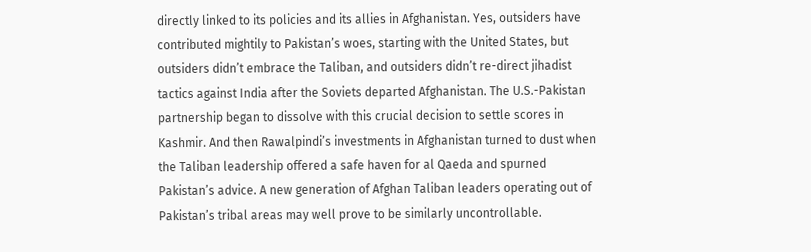directly linked to its policies and its allies in Afghanistan. Yes, outsiders have contributed mightily to Pakistan’s woes, starting with the United States, but outsiders didn’t embrace the Taliban, and outsiders didn’t re-direct jihadist tactics against India after the Soviets departed Afghanistan. The U.S.-Pakistan partnership began to dissolve with this crucial decision to settle scores in Kashmir. And then Rawalpindi’s investments in Afghanistan turned to dust when the Taliban leadership offered a safe haven for al Qaeda and spurned Pakistan’s advice. A new generation of Afghan Taliban leaders operating out of Pakistan’s tribal areas may well prove to be similarly uncontrollable.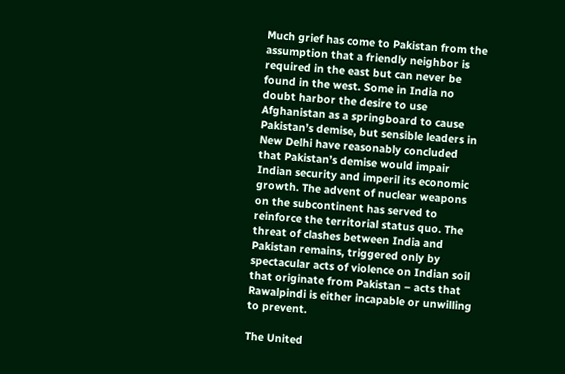Much grief has come to Pakistan from the assumption that a friendly neighbor is required in the east but can never be found in the west. Some in India no doubt harbor the desire to use Afghanistan as a springboard to cause Pakistan’s demise, but sensible leaders in New Delhi have reasonably concluded that Pakistan’s demise would impair Indian security and imperil its economic growth. The advent of nuclear weapons on the subcontinent has served to reinforce the territorial status quo. The threat of clashes between India and Pakistan remains, triggered only by spectacular acts of violence on Indian soil that originate from Pakistan – acts that Rawalpindi is either incapable or unwilling to prevent.

The United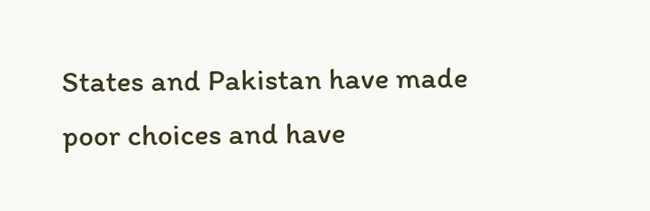States and Pakistan have made poor choices and have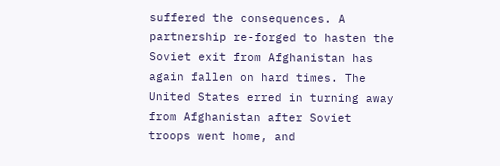suffered the consequences. A partnership re-forged to hasten the Soviet exit from Afghanistan has again fallen on hard times. The United States erred in turning away from Afghanistan after Soviet troops went home, and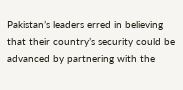Pakistan’s leaders erred in believing that their country’s security could be advanced by partnering with the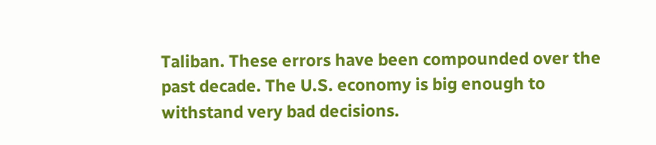Taliban. These errors have been compounded over the past decade. The U.S. economy is big enough to withstand very bad decisions.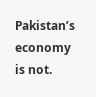Pakistan’s economy is not.